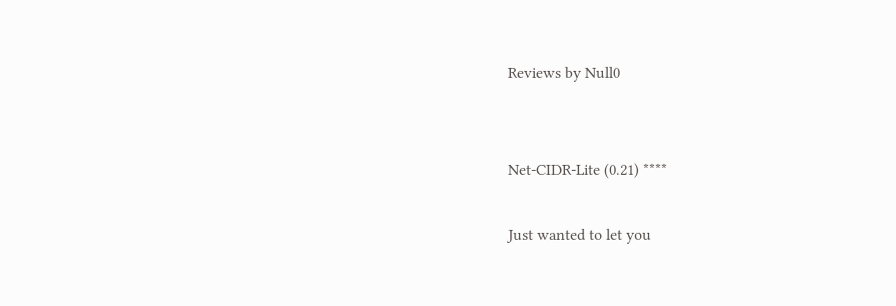Reviews by Null0


Net-CIDR-Lite (0.21) ****

Just wanted to let you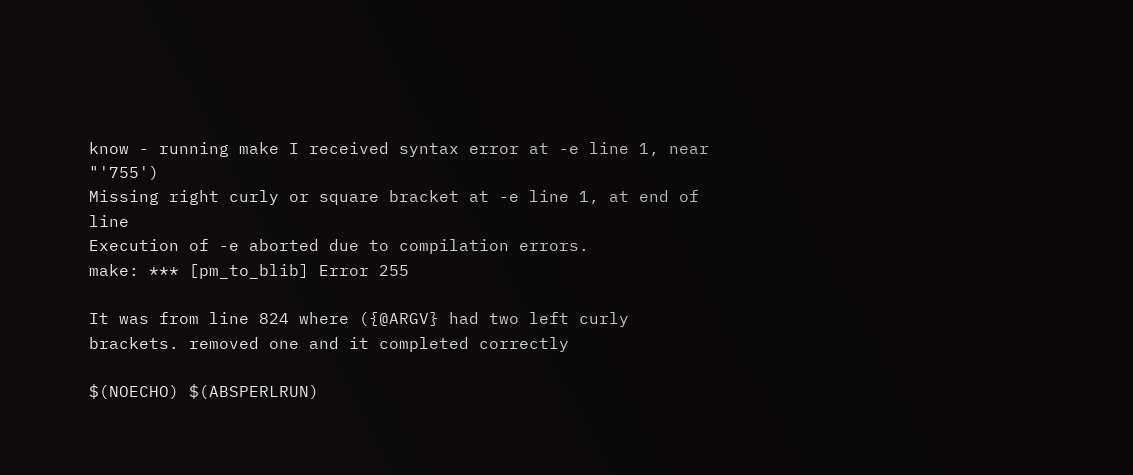know - running make I received syntax error at -e line 1, near "'755')
Missing right curly or square bracket at -e line 1, at end of line
Execution of -e aborted due to compilation errors.
make: *** [pm_to_blib] Error 255

It was from line 824 where ({@ARGV} had two left curly brackets. removed one and it completed correctly

$(NOECHO) $(ABSPERLRUN)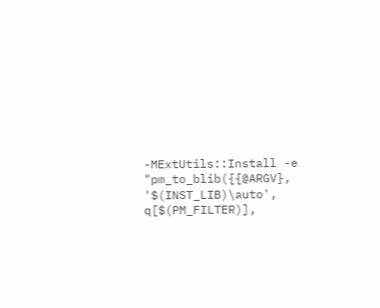-MExtUtils::Install -e "pm_to_blib({{@ARGV}, '$(INST_LIB)\auto', q[$(PM_FILTER)],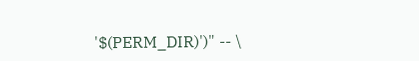'$(PERM_DIR)')" -- \